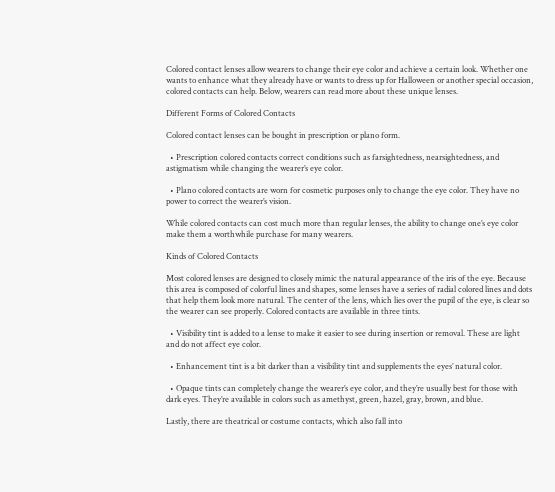Colored contact lenses allow wearers to change their eye color and achieve a certain look. Whether one wants to enhance what they already have or wants to dress up for Halloween or another special occasion, colored contacts can help. Below, wearers can read more about these unique lenses.

Different Forms of Colored Contacts

Colored contact lenses can be bought in prescription or plano form.

  • Prescription colored contacts correct conditions such as farsightedness, nearsightedness, and astigmatism while changing the wearer’s eye color.

  • Plano colored contacts are worn for cosmetic purposes only to change the eye color. They have no power to correct the wearer’s vision.

While colored contacts can cost much more than regular lenses, the ability to change one’s eye color make them a worthwhile purchase for many wearers.

Kinds of Colored Contacts

Most colored lenses are designed to closely mimic the natural appearance of the iris of the eye. Because this area is composed of colorful lines and shapes, some lenses have a series of radial colored lines and dots that help them look more natural. The center of the lens, which lies over the pupil of the eye, is clear so the wearer can see properly. Colored contacts are available in three tints.

  • Visibility tint is added to a lense to make it easier to see during insertion or removal. These are light and do not affect eye color.

  • Enhancement tint is a bit darker than a visibility tint and supplements the eyes’ natural color.

  • Opaque tints can completely change the wearer’s eye color, and they’re usually best for those with dark eyes. They’re available in colors such as amethyst, green, hazel, gray, brown, and blue.

Lastly, there are theatrical or costume contacts, which also fall into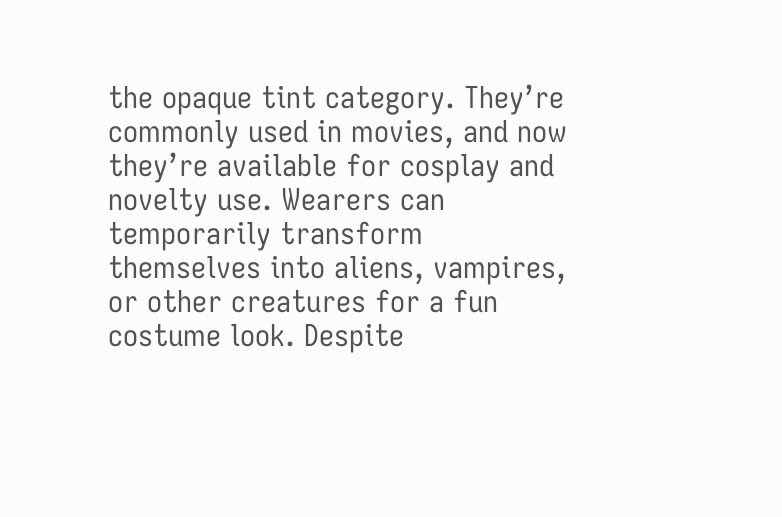the opaque tint category. They’re commonly used in movies, and now they’re available for cosplay and novelty use. Wearers can temporarily transform themselves into aliens, vampires, or other creatures for a fun costume look. Despite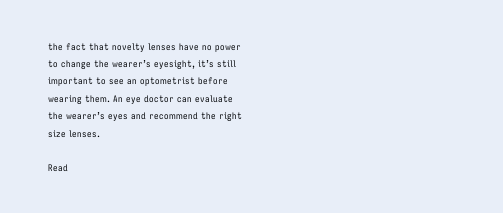the fact that novelty lenses have no power to change the wearer’s eyesight, it’s still important to see an optometrist before wearing them. An eye doctor can evaluate the wearer’s eyes and recommend the right size lenses.

Read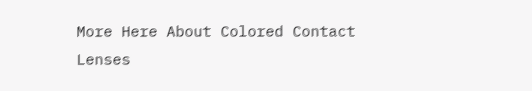More Here About Colored Contact Lenses